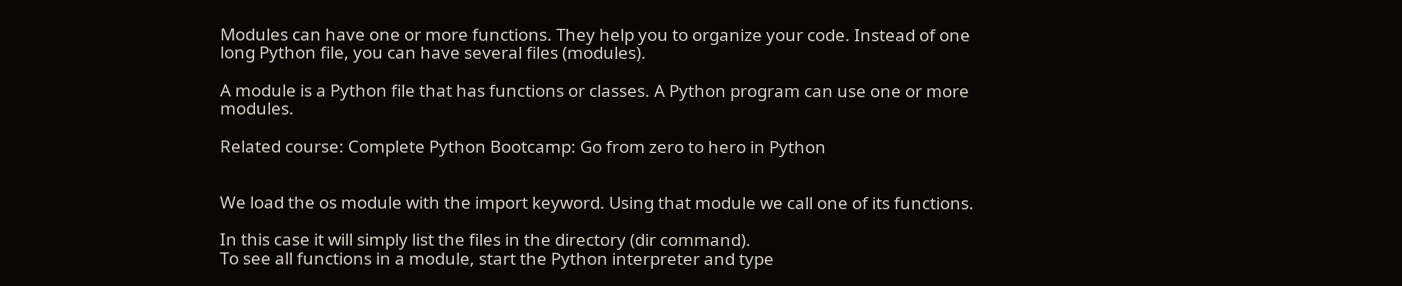Modules can have one or more functions. They help you to organize your code. Instead of one long Python file, you can have several files (modules).

A module is a Python file that has functions or classes. A Python program can use one or more modules.

Related course: Complete Python Bootcamp: Go from zero to hero in Python


We load the os module with the import keyword. Using that module we call one of its functions.

In this case it will simply list the files in the directory (dir command).
To see all functions in a module, start the Python interpreter and type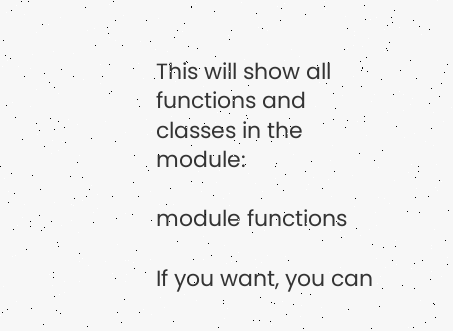This will show all functions and classes in the module:

module functions

If you want, you can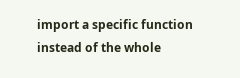import a specific function instead of the whole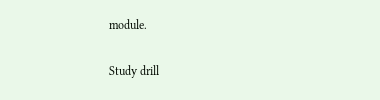module.

Study drill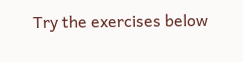Try the exercises below